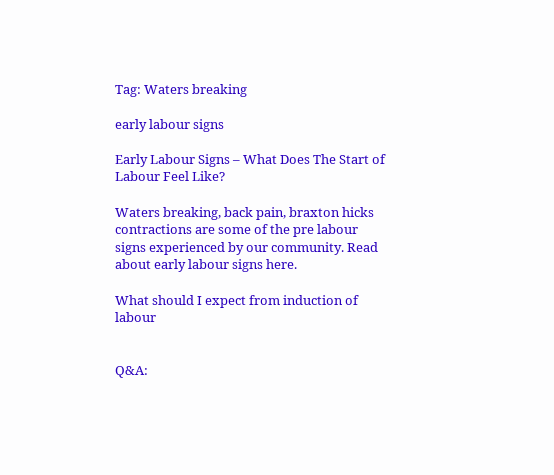Tag: Waters breaking

early labour signs

Early Labour Signs – What Does The Start of Labour Feel Like?

Waters breaking, back pain, braxton hicks contractions are some of the pre labour signs experienced by our community. Read about early labour signs here.

What should I expect from induction of labour


Q&A: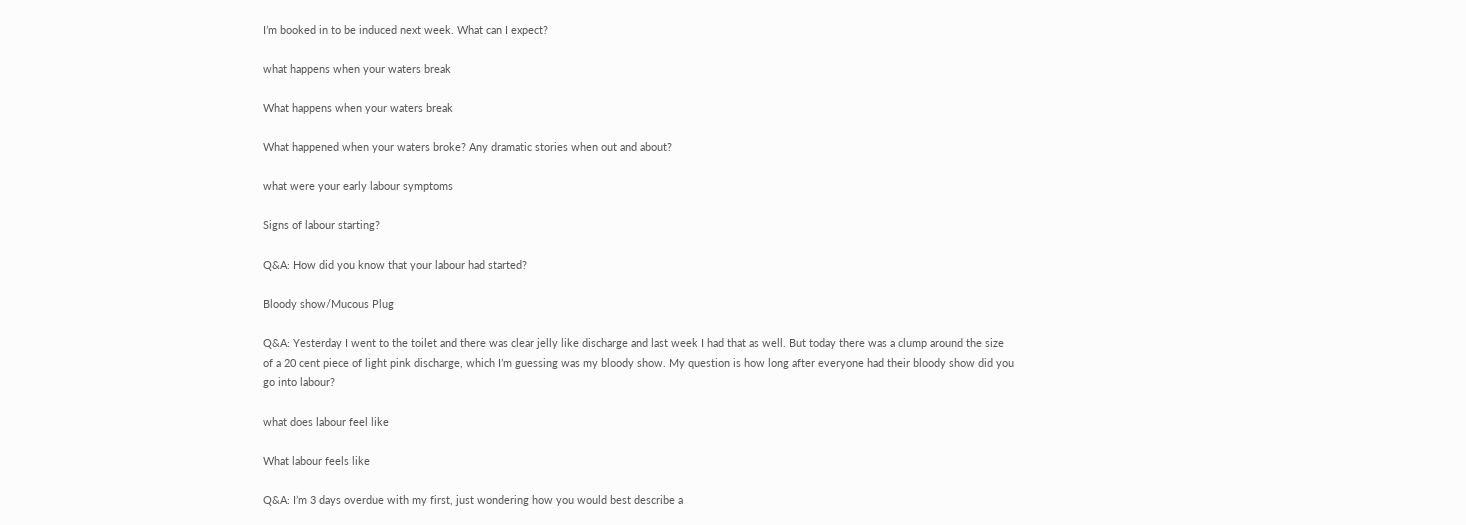I’m booked in to be induced next week. What can I expect?

what happens when your waters break

What happens when your waters break

What happened when your waters broke? Any dramatic stories when out and about?

what were your early labour symptoms

Signs of labour starting?

Q&A: How did you know that your labour had started?

Bloody show/Mucous Plug

Q&A: Yesterday I went to the toilet and there was clear jelly like discharge and last week I had that as well. But today there was a clump around the size of a 20 cent piece of light pink discharge, which I’m guessing was my bloody show. My question is how long after everyone had their bloody show did you go into labour?

what does labour feel like

What labour feels like

Q&A: I’m 3 days overdue with my first, just wondering how you would best describe a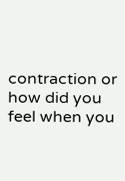contraction or how did you feel when you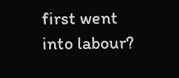first went into labour?